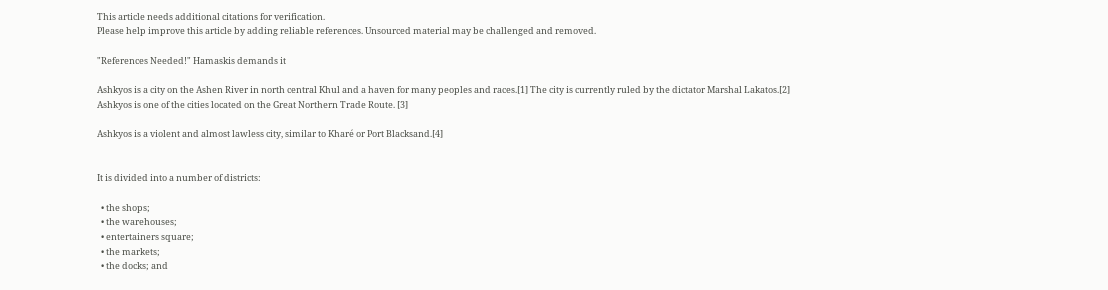This article needs additional citations for verification.
Please help improve this article by adding reliable references. Unsourced material may be challenged and removed.

"References Needed!" Hamaskis demands it

Ashkyos is a city on the Ashen River in north central Khul and a haven for many peoples and races.[1] The city is currently ruled by the dictator Marshal Lakatos.[2] Ashkyos is one of the cities located on the Great Northern Trade Route. [3]

Ashkyos is a violent and almost lawless city, similar to Kharé or Port Blacksand.[4]


It is divided into a number of districts:

  • the shops;
  • the warehouses;
  • entertainers square;
  • the markets;
  • the docks; and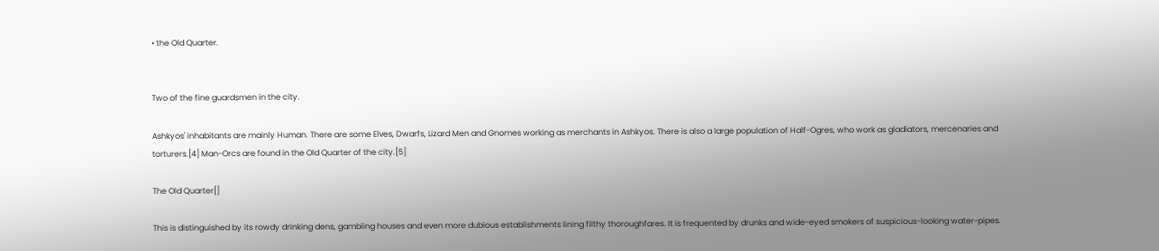• the Old Quarter.


Two of the fine guardsmen in the city.

Ashkyos' inhabitants are mainly Human. There are some Elves, Dwarfs, Lizard Men and Gnomes working as merchants in Ashkyos. There is also a large population of Half-Ogres, who work as gladiators, mercenaries and torturers.[4] Man-Orcs are found in the Old Quarter of the city.[5]

The Old Quarter[]

This is distinguished by its rowdy drinking dens, gambling houses and even more dubious establishments lining filthy thoroughfares. It is frequented by drunks and wide-eyed smokers of suspicious-looking water-pipes.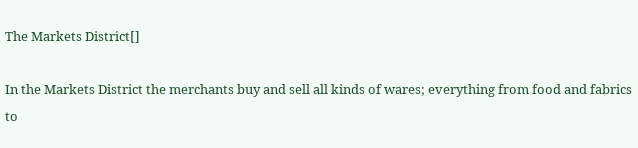The Markets District[]

In the Markets District the merchants buy and sell all kinds of wares; everything from food and fabrics to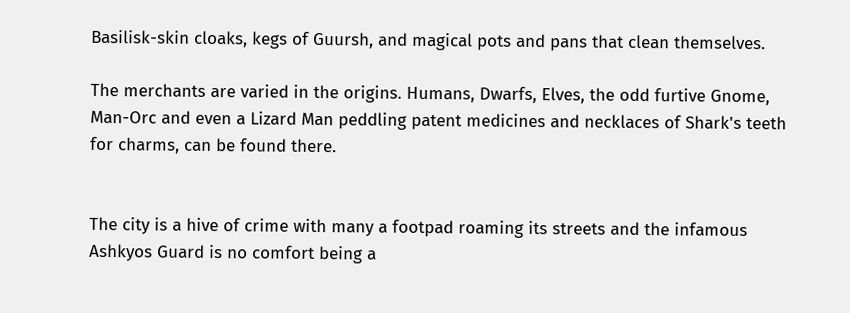Basilisk-skin cloaks, kegs of Guursh, and magical pots and pans that clean themselves.

The merchants are varied in the origins. Humans, Dwarfs, Elves, the odd furtive Gnome, Man-Orc and even a Lizard Man peddling patent medicines and necklaces of Shark's teeth for charms, can be found there.


The city is a hive of crime with many a footpad roaming its streets and the infamous Ashkyos Guard is no comfort being a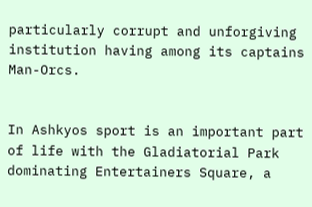particularly corrupt and unforgiving institution having among its captains Man-Orcs.


In Ashkyos sport is an important part of life with the Gladiatorial Park dominating Entertainers Square, a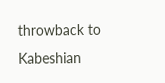throwback to Kabeshian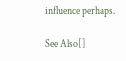influence perhaps.

See Also[]